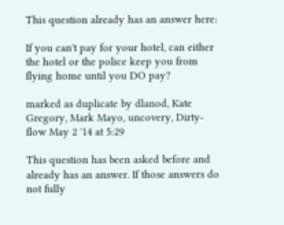This question already has an answer here:

If you can't pay for your hotel, can either the hotel or the police keep you from flying home until you DO pay?

marked as duplicate by dlanod, Kate Gregory, Mark Mayo, uncovery, Dirty-flow May 2 '14 at 5:29

This question has been asked before and already has an answer. If those answers do not fully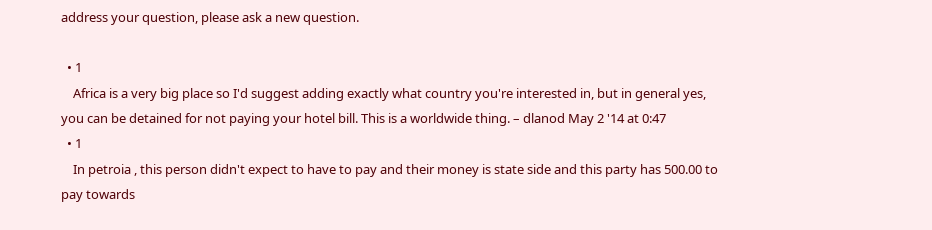address your question, please ask a new question.

  • 1
    Africa is a very big place so I'd suggest adding exactly what country you're interested in, but in general yes, you can be detained for not paying your hotel bill. This is a worldwide thing. – dlanod May 2 '14 at 0:47
  • 1
    In petroia , this person didn't expect to have to pay and their money is state side and this party has 500.00 to pay towards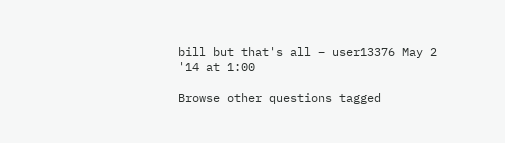bill but that's all – user13376 May 2 '14 at 1:00

Browse other questions tagged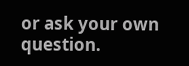or ask your own question.